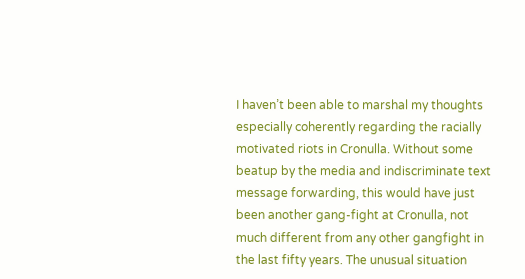I haven’t been able to marshal my thoughts especially coherently regarding the racially motivated riots in Cronulla. Without some beatup by the media and indiscriminate text message forwarding, this would have just been another gang-fight at Cronulla, not much different from any other gangfight in the last fifty years. The unusual situation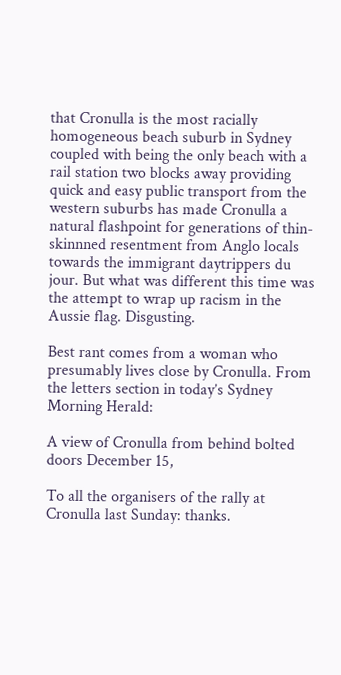that Cronulla is the most racially homogeneous beach suburb in Sydney coupled with being the only beach with a rail station two blocks away providing quick and easy public transport from the western suburbs has made Cronulla a natural flashpoint for generations of thin-skinnned resentment from Anglo locals towards the immigrant daytrippers du jour. But what was different this time was the attempt to wrap up racism in the Aussie flag. Disgusting.

Best rant comes from a woman who presumably lives close by Cronulla. From the letters section in today’s Sydney Morning Herald:

A view of Cronulla from behind bolted doors December 15,

To all the organisers of the rally at Cronulla last Sunday: thanks.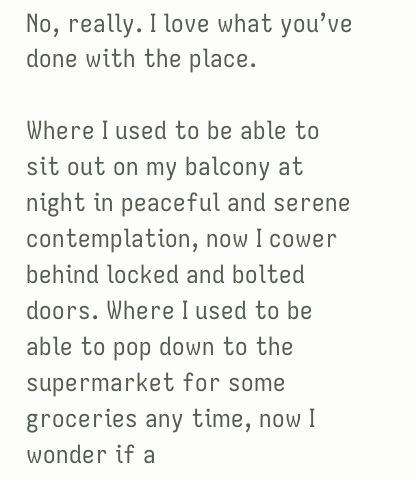No, really. I love what you’ve done with the place.

Where I used to be able to sit out on my balcony at night in peaceful and serene contemplation, now I cower behind locked and bolted doors. Where I used to be able to pop down to the supermarket for some groceries any time, now I wonder if a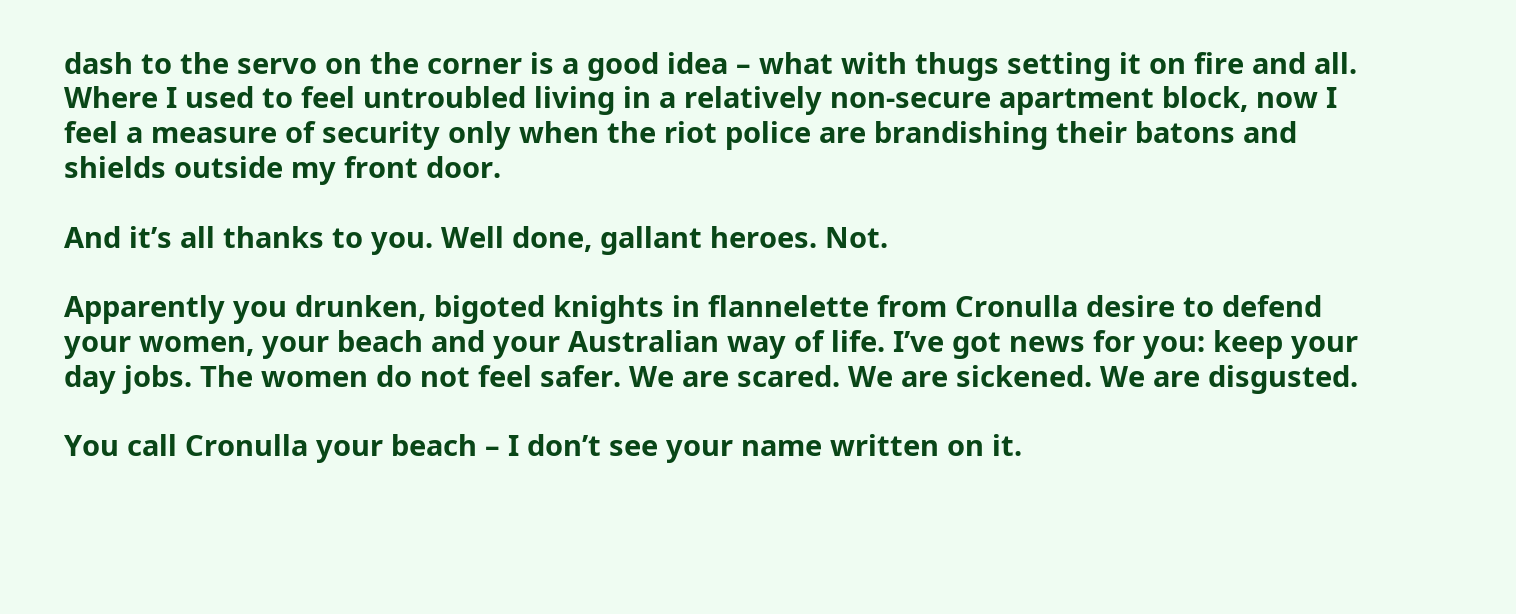dash to the servo on the corner is a good idea – what with thugs setting it on fire and all. Where I used to feel untroubled living in a relatively non-secure apartment block, now I feel a measure of security only when the riot police are brandishing their batons and shields outside my front door.

And it’s all thanks to you. Well done, gallant heroes. Not.

Apparently you drunken, bigoted knights in flannelette from Cronulla desire to defend your women, your beach and your Australian way of life. I’ve got news for you: keep your day jobs. The women do not feel safer. We are scared. We are sickened. We are disgusted.

You call Cronulla your beach – I don’t see your name written on it.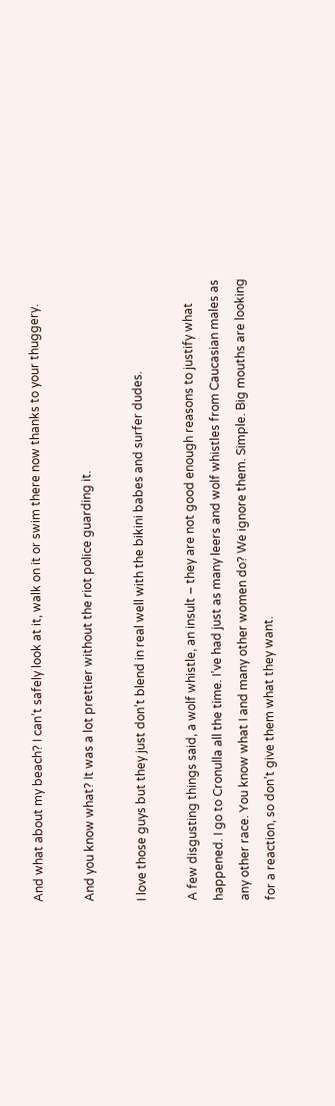And what about my beach? I can’t safely look at it, walk on it or swim there now thanks to your thuggery.

And you know what? It was a lot prettier without the riot police guarding it.

I love those guys but they just don’t blend in real well with the bikini babes and surfer dudes.

A few disgusting things said, a wolf whistle, an insult – they are not good enough reasons to justify what happened. I go to Cronulla all the time. I’ve had just as many leers and wolf whistles from Caucasian males as any other race. You know what I and many other women do? We ignore them. Simple. Big mouths are looking for a reaction, so don’t give them what they want.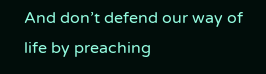And don’t defend our way of life by preaching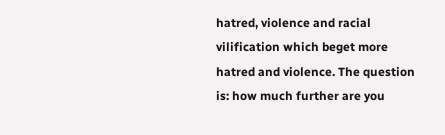hatred, violence and racial vilification which beget more hatred and violence. The question is: how much further are you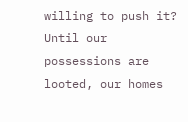willing to push it? Until our possessions are looted, our homes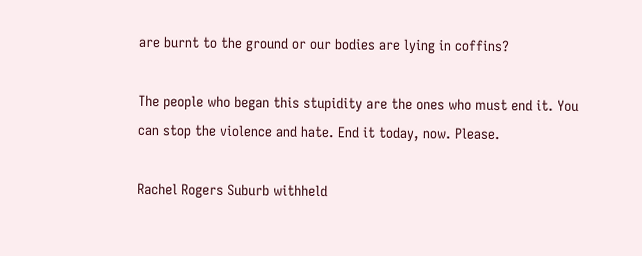are burnt to the ground or our bodies are lying in coffins?

The people who began this stupidity are the ones who must end it. You can stop the violence and hate. End it today, now. Please.

Rachel Rogers Suburb withheld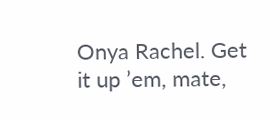Onya Rachel. Get it up ’em, mate,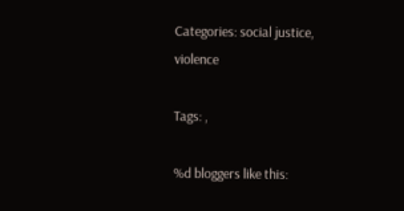Categories: social justice, violence

Tags: ,

%d bloggers like this: